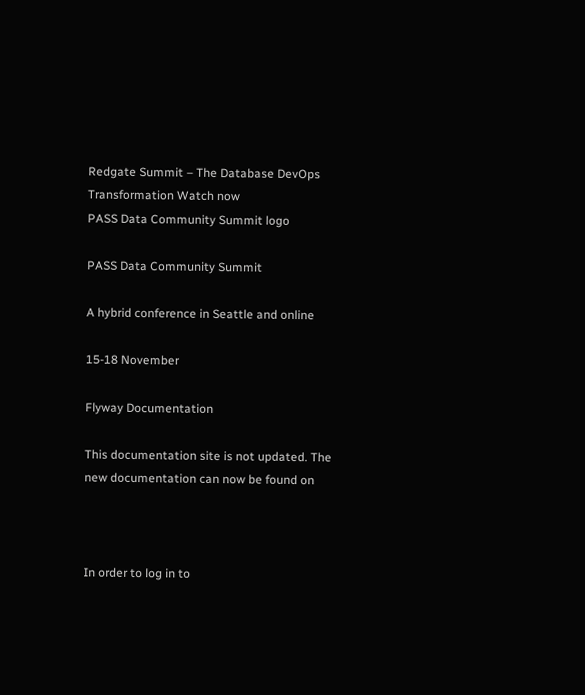Redgate Summit – The Database DevOps Transformation Watch now
PASS Data Community Summit logo

PASS Data Community Summit

A hybrid conference in Seattle and online

15-18 November

Flyway Documentation

This documentation site is not updated. The new documentation can now be found on



In order to log in to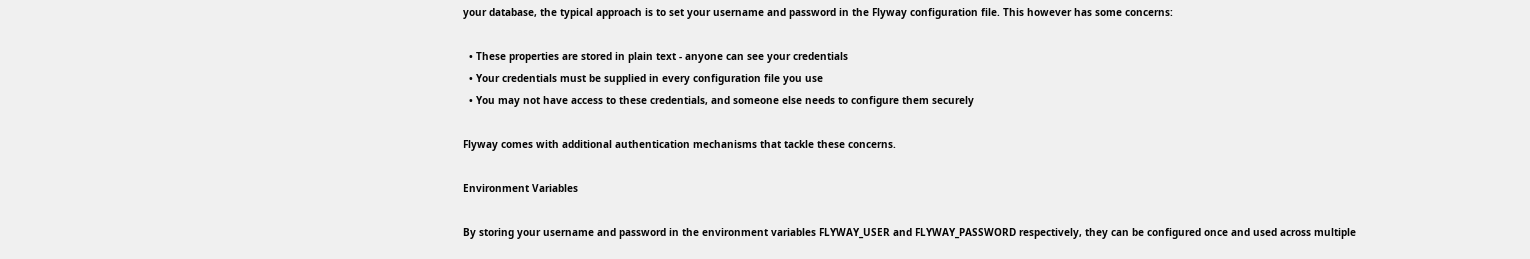your database, the typical approach is to set your username and password in the Flyway configuration file. This however has some concerns:

  • These properties are stored in plain text - anyone can see your credentials
  • Your credentials must be supplied in every configuration file you use
  • You may not have access to these credentials, and someone else needs to configure them securely

Flyway comes with additional authentication mechanisms that tackle these concerns.

Environment Variables

By storing your username and password in the environment variables FLYWAY_USER and FLYWAY_PASSWORD respectively, they can be configured once and used across multiple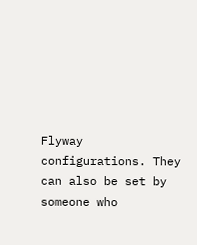Flyway configurations. They can also be set by someone who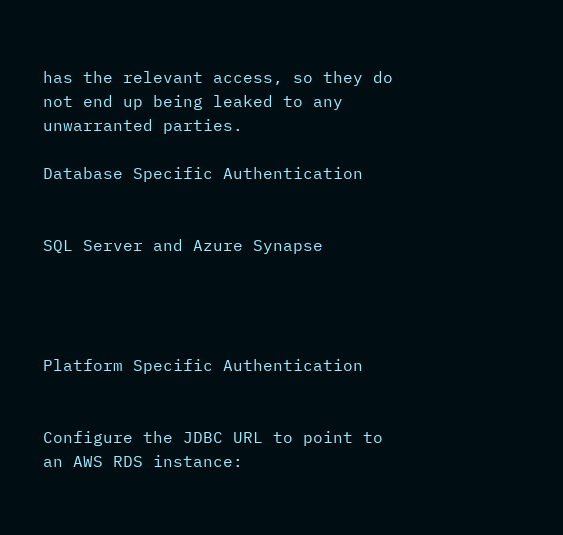has the relevant access, so they do not end up being leaked to any unwarranted parties.

Database Specific Authentication


SQL Server and Azure Synapse




Platform Specific Authentication


Configure the JDBC URL to point to an AWS RDS instance: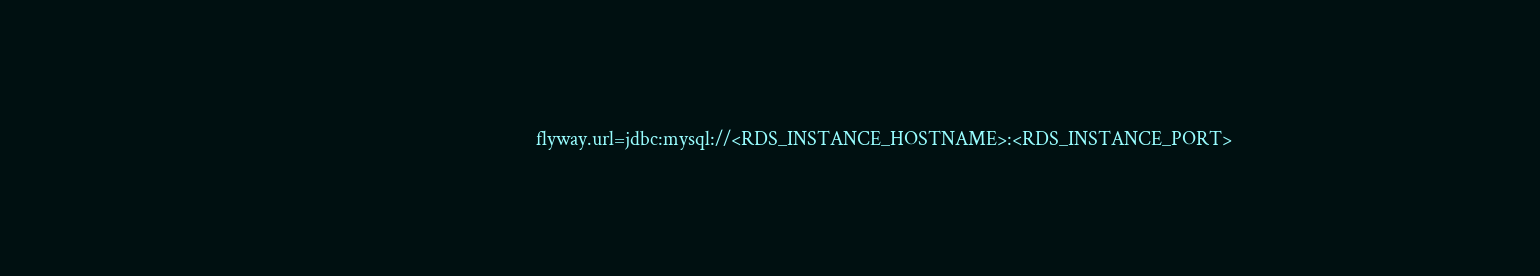flyway.url=jdbc:mysql://<RDS_INSTANCE_HOSTNAME>:<RDS_INSTANCE_PORT>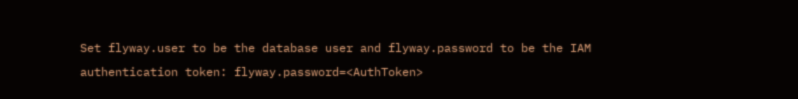Set flyway.user to be the database user and flyway.password to be the IAM authentication token: flyway.password=<AuthToken>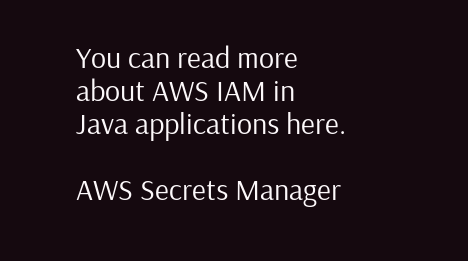You can read more about AWS IAM in Java applications here.

AWS Secrets Manager